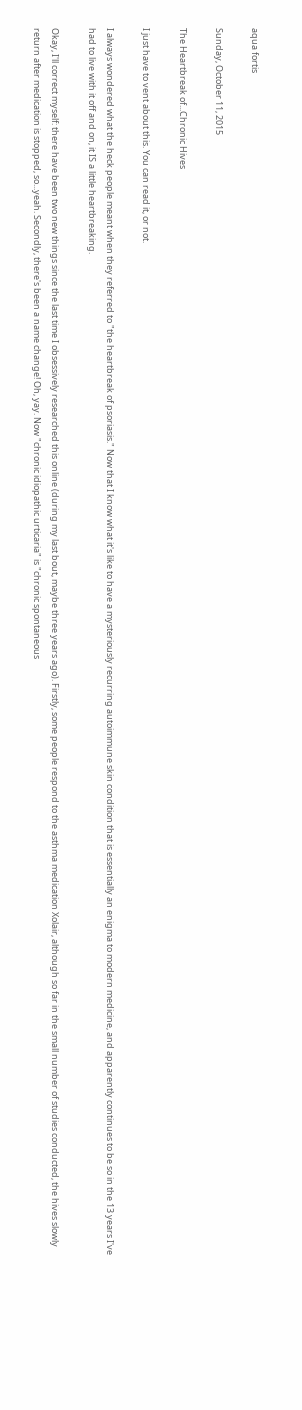aqua fortis

Sunday, October 11, 2015

The Heartbreak of...Chronic Hives

I just have to vent about this. You can read it, or not.

I always wondered what the heck people meant when they referred to "the heartbreak of psoriasis." Now that I know what it's like to have a mysteriously recurring autoimmune skin condition that is essentially an enigma to modern medicine, and apparently continues to be so in the 13 years I've had to live with it off and on, it IS a little heartbreaking.

Okay, I'll correct myself: there have been two new things since the last time I obsessively researched this online (during my last bout, maybe three years ago). Firstly, some people respond to the asthma medication Xolair, although so far in the small number of studies conducted, the hives slowly return after medication is stopped, so...yeah. Secondly, there's been a name change! Oh, yay. Now "chronic idiopathic urticaria" is "chronic spontaneous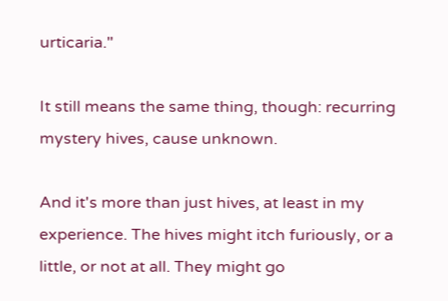urticaria."

It still means the same thing, though: recurring mystery hives, cause unknown.

And it's more than just hives, at least in my experience. The hives might itch furiously, or a little, or not at all. They might go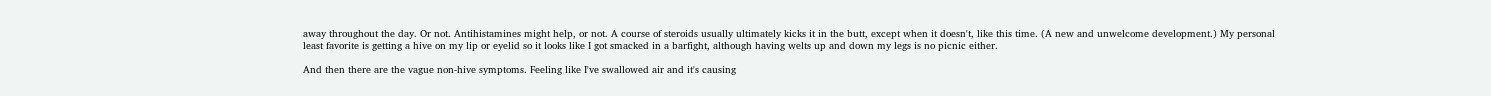away throughout the day. Or not. Antihistamines might help, or not. A course of steroids usually ultimately kicks it in the butt, except when it doesn't, like this time. (A new and unwelcome development.) My personal least favorite is getting a hive on my lip or eyelid so it looks like I got smacked in a barfight, although having welts up and down my legs is no picnic either.

And then there are the vague non-hive symptoms. Feeling like I've swallowed air and it's causing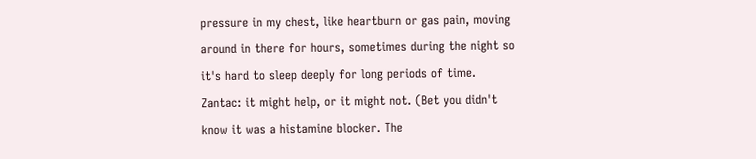pressure in my chest, like heartburn or gas pain, moving around in there for hours, sometimes during the night so it's hard to sleep deeply for long periods of time. Zantac: it might help, or it might not. (Bet you didn't know it was a histamine blocker. The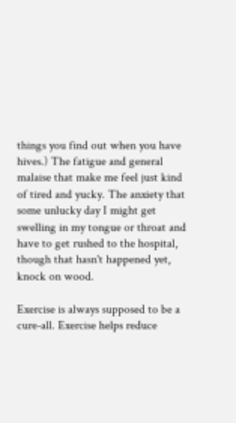things you find out when you have hives.) The fatigue and general malaise that make me feel just kind of tired and yucky. The anxiety that some unlucky day I might get swelling in my tongue or throat and have to get rushed to the hospital, though that hasn't happened yet, knock on wood.

Exercise is always supposed to be a cure-all. Exercise helps reduce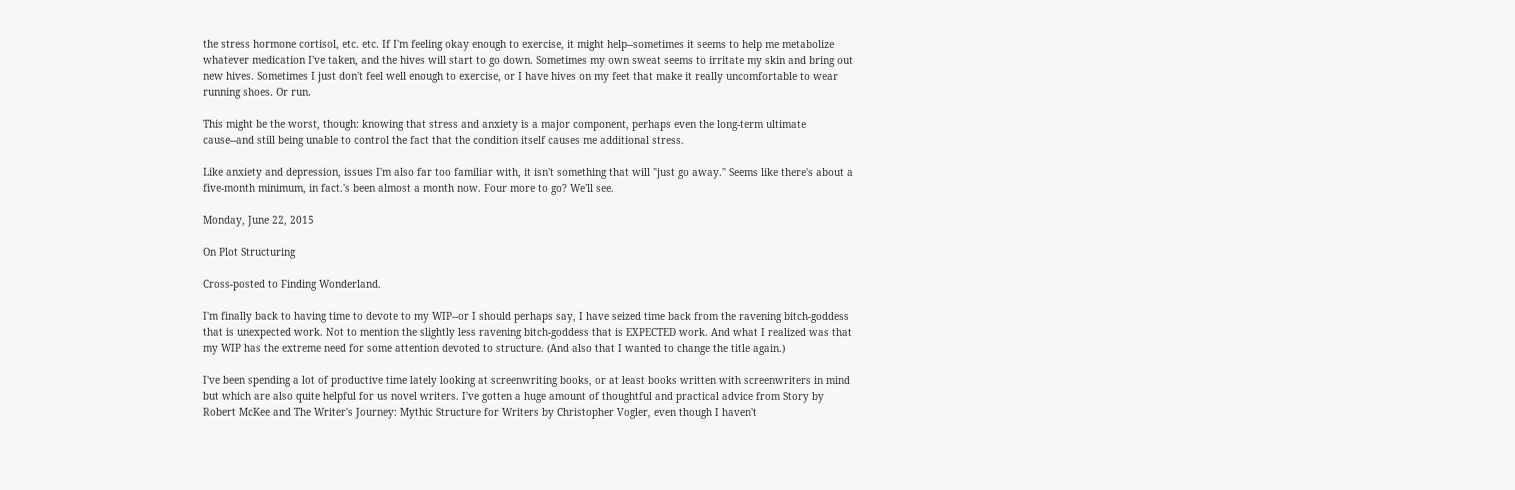the stress hormone cortisol, etc. etc. If I'm feeling okay enough to exercise, it might help--sometimes it seems to help me metabolize whatever medication I've taken, and the hives will start to go down. Sometimes my own sweat seems to irritate my skin and bring out new hives. Sometimes I just don't feel well enough to exercise, or I have hives on my feet that make it really uncomfortable to wear running shoes. Or run.

This might be the worst, though: knowing that stress and anxiety is a major component, perhaps even the long-term ultimate cause--and still being unable to control the fact that the condition itself causes me additional stress.

Like anxiety and depression, issues I'm also far too familiar with, it isn't something that will "just go away." Seems like there's about a five-month minimum, in fact.'s been almost a month now. Four more to go? We'll see.

Monday, June 22, 2015

On Plot Structuring

Cross-posted to Finding Wonderland.

I'm finally back to having time to devote to my WIP--or I should perhaps say, I have seized time back from the ravening bitch-goddess that is unexpected work. Not to mention the slightly less ravening bitch-goddess that is EXPECTED work. And what I realized was that my WIP has the extreme need for some attention devoted to structure. (And also that I wanted to change the title again.)

I've been spending a lot of productive time lately looking at screenwriting books, or at least books written with screenwriters in mind but which are also quite helpful for us novel writers. I've gotten a huge amount of thoughtful and practical advice from Story by Robert McKee and The Writer's Journey: Mythic Structure for Writers by Christopher Vogler, even though I haven't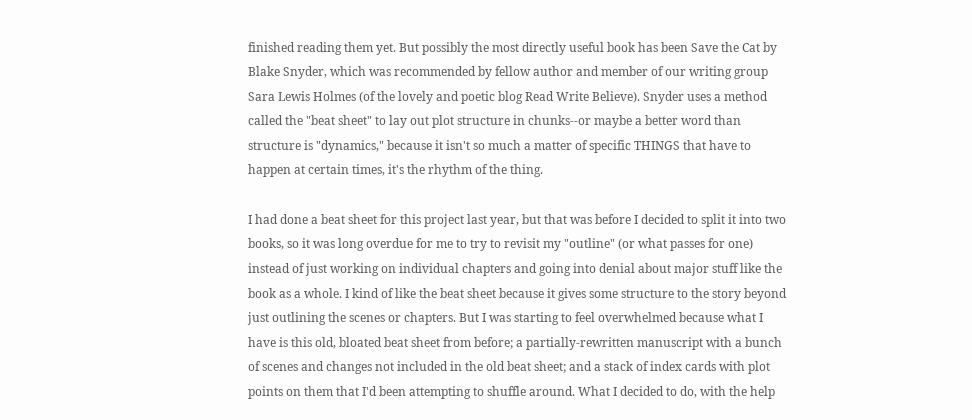finished reading them yet. But possibly the most directly useful book has been Save the Cat by Blake Snyder, which was recommended by fellow author and member of our writing group Sara Lewis Holmes (of the lovely and poetic blog Read Write Believe). Snyder uses a method called the "beat sheet" to lay out plot structure in chunks--or maybe a better word than structure is "dynamics," because it isn't so much a matter of specific THINGS that have to happen at certain times, it's the rhythm of the thing.

I had done a beat sheet for this project last year, but that was before I decided to split it into two books, so it was long overdue for me to try to revisit my "outline" (or what passes for one) instead of just working on individual chapters and going into denial about major stuff like the book as a whole. I kind of like the beat sheet because it gives some structure to the story beyond just outlining the scenes or chapters. But I was starting to feel overwhelmed because what I have is this old, bloated beat sheet from before; a partially-rewritten manuscript with a bunch of scenes and changes not included in the old beat sheet; and a stack of index cards with plot points on them that I'd been attempting to shuffle around. What I decided to do, with the help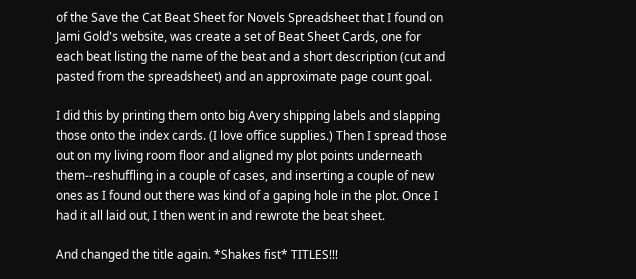of the Save the Cat Beat Sheet for Novels Spreadsheet that I found on Jami Gold's website, was create a set of Beat Sheet Cards, one for each beat listing the name of the beat and a short description (cut and pasted from the spreadsheet) and an approximate page count goal.

I did this by printing them onto big Avery shipping labels and slapping those onto the index cards. (I love office supplies.) Then I spread those out on my living room floor and aligned my plot points underneath them--reshuffling in a couple of cases, and inserting a couple of new ones as I found out there was kind of a gaping hole in the plot. Once I had it all laid out, I then went in and rewrote the beat sheet.

And changed the title again. *Shakes fist* TITLES!!!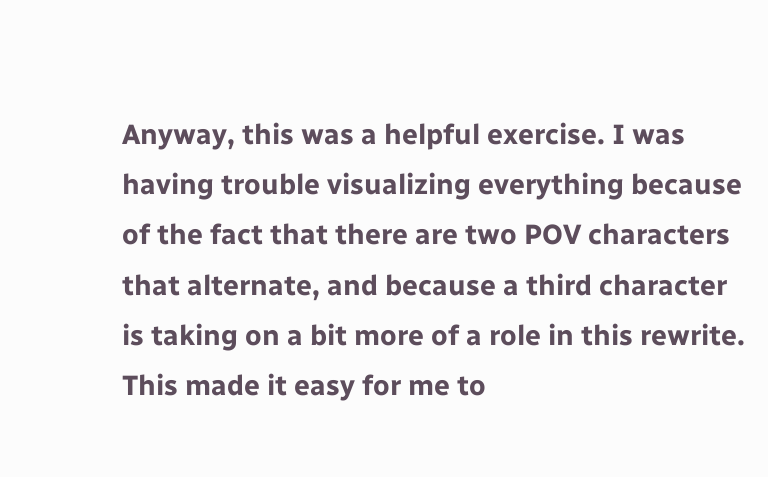Anyway, this was a helpful exercise. I was having trouble visualizing everything because of the fact that there are two POV characters that alternate, and because a third character is taking on a bit more of a role in this rewrite. This made it easy for me to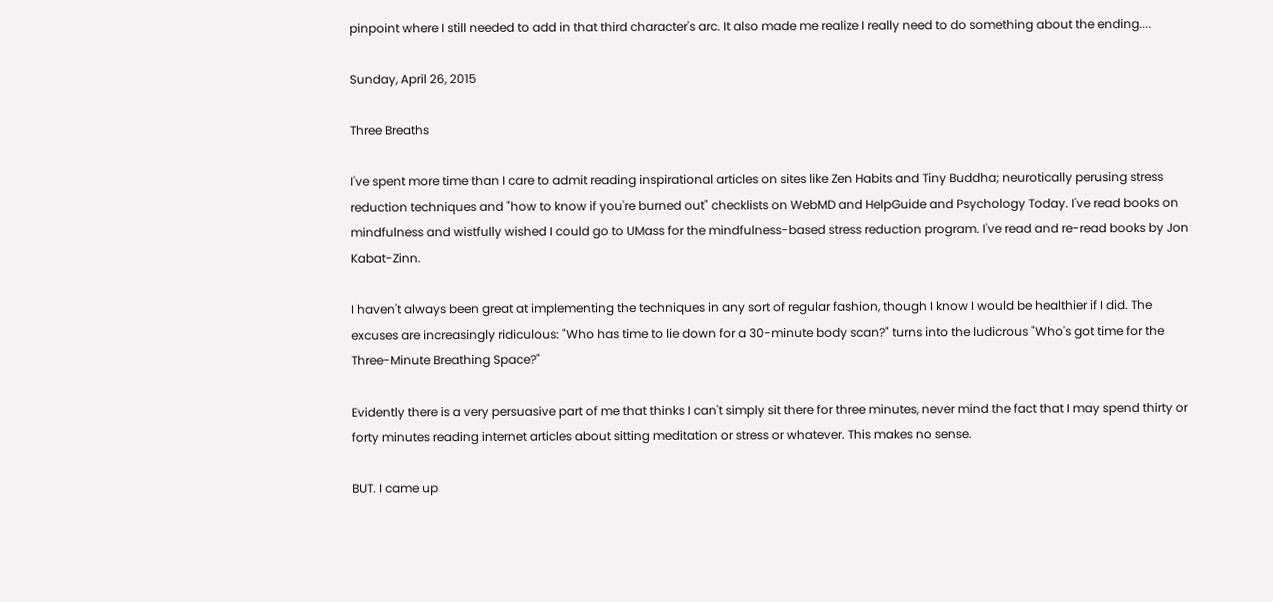pinpoint where I still needed to add in that third character's arc. It also made me realize I really need to do something about the ending....

Sunday, April 26, 2015

Three Breaths

I've spent more time than I care to admit reading inspirational articles on sites like Zen Habits and Tiny Buddha; neurotically perusing stress reduction techniques and "how to know if you're burned out" checklists on WebMD and HelpGuide and Psychology Today. I've read books on mindfulness and wistfully wished I could go to UMass for the mindfulness-based stress reduction program. I've read and re-read books by Jon Kabat-Zinn.

I haven't always been great at implementing the techniques in any sort of regular fashion, though I know I would be healthier if I did. The excuses are increasingly ridiculous: "Who has time to lie down for a 30-minute body scan?" turns into the ludicrous "Who's got time for the Three-Minute Breathing Space?"

Evidently there is a very persuasive part of me that thinks I can't simply sit there for three minutes, never mind the fact that I may spend thirty or forty minutes reading internet articles about sitting meditation or stress or whatever. This makes no sense.

BUT. I came up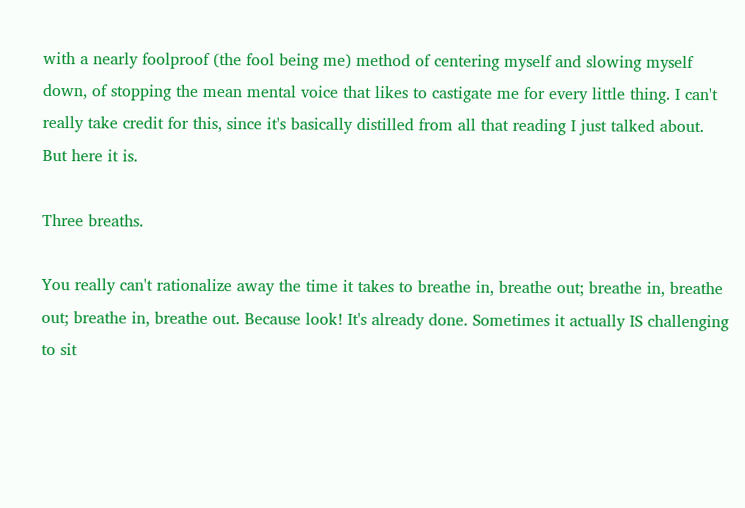with a nearly foolproof (the fool being me) method of centering myself and slowing myself down, of stopping the mean mental voice that likes to castigate me for every little thing. I can't really take credit for this, since it's basically distilled from all that reading I just talked about. But here it is.

Three breaths.

You really can't rationalize away the time it takes to breathe in, breathe out; breathe in, breathe out; breathe in, breathe out. Because look! It's already done. Sometimes it actually IS challenging to sit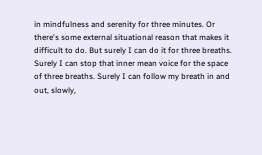in mindfulness and serenity for three minutes. Or there's some external situational reason that makes it difficult to do. But surely I can do it for three breaths. Surely I can stop that inner mean voice for the space of three breaths. Surely I can follow my breath in and out, slowly,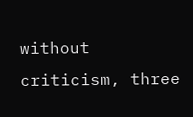without criticism, three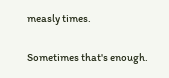measly times.

Sometimes that's enough.